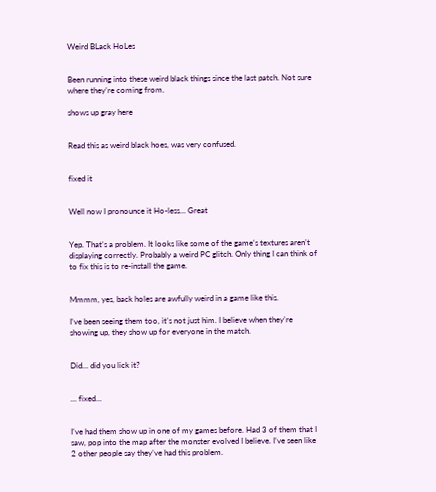Weird BLack HoLes


Been running into these weird black things since the last patch. Not sure where they’re coming from.

shows up gray here


Read this as weird black hoes, was very confused.


fixed it


Well now I pronounce it Ho-less… Great


Yep. That’s a problem. It looks like some of the game’s textures aren’t displaying correctly. Probably a weird PC glitch. Only thing I can think of to fix this is to re-install the game.


Mmmm, yes, back holes are awfully weird in a game like this.

I’ve been seeing them too, it’s not just him. I believe when they’re showing up, they show up for everyone in the match.


Did… did you lick it?


… fixed…


I’ve had them show up in one of my games before. Had 3 of them that I saw, pop into the map after the monster evolved I believe. I’ve seen like 2 other people say they’ve had this problem.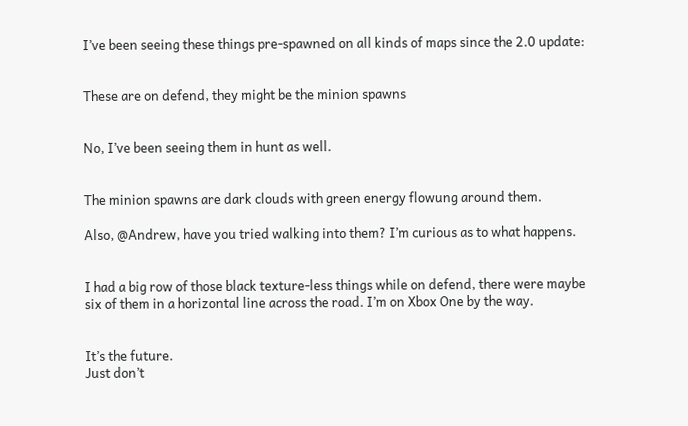I’ve been seeing these things pre-spawned on all kinds of maps since the 2.0 update:


These are on defend, they might be the minion spawns


No, I’ve been seeing them in hunt as well.


The minion spawns are dark clouds with green energy flowung around them.

Also, @Andrew, have you tried walking into them? I’m curious as to what happens.


I had a big row of those black texture-less things while on defend, there were maybe six of them in a horizontal line across the road. I’m on Xbox One by the way.


It’s the future.
Just don’t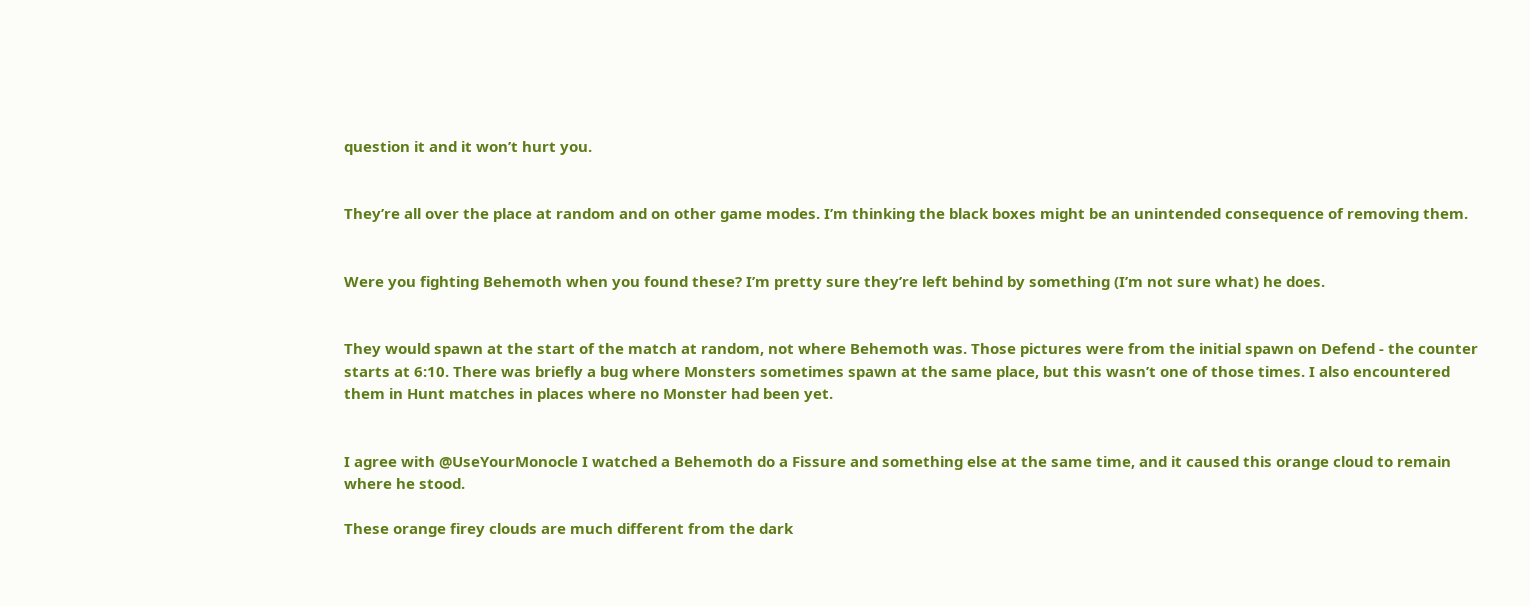question it and it won’t hurt you.


They’re all over the place at random and on other game modes. I’m thinking the black boxes might be an unintended consequence of removing them.


Were you fighting Behemoth when you found these? I’m pretty sure they’re left behind by something (I’m not sure what) he does.


They would spawn at the start of the match at random, not where Behemoth was. Those pictures were from the initial spawn on Defend - the counter starts at 6:10. There was briefly a bug where Monsters sometimes spawn at the same place, but this wasn’t one of those times. I also encountered them in Hunt matches in places where no Monster had been yet.


I agree with @UseYourMonocle I watched a Behemoth do a Fissure and something else at the same time, and it caused this orange cloud to remain where he stood.

These orange firey clouds are much different from the dark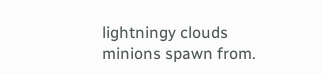lightningy clouds minions spawn from.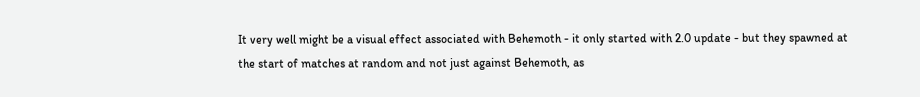It very well might be a visual effect associated with Behemoth - it only started with 2.0 update - but they spawned at the start of matches at random and not just against Behemoth, as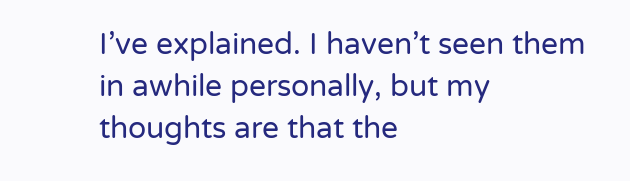I’ve explained. I haven’t seen them in awhile personally, but my thoughts are that the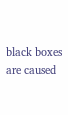black boxes are caused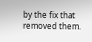by the fix that removed them.